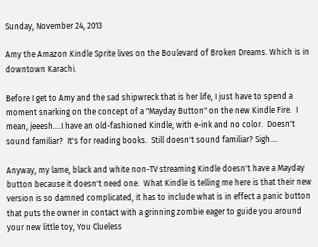Sunday, November 24, 2013

Amy the Amazon Kindle Sprite lives on the Boulevard of Broken Dreams. Which is in downtown Karachi.

Before I get to Amy and the sad shipwreck that is her life, I just have to spend a moment snarking on the concept of a "Mayday Button" on the new Kindle Fire.  I mean, jeeesh....I have an old-fashioned Kindle, with e-ink and no color.  Doesn't sound familiar?  It's for reading books.  Still doesn't sound familiar? Sigh....

Anyway, my lame, black and white non-TV streaming Kindle doesn't have a Mayday button because it doesn't need one.  What Kindle is telling me here is that their new version is so damned complicated, it has to include what is in effect a panic button that puts the owner in contact with a grinning zombie eager to guide you around your new little toy, You Clueless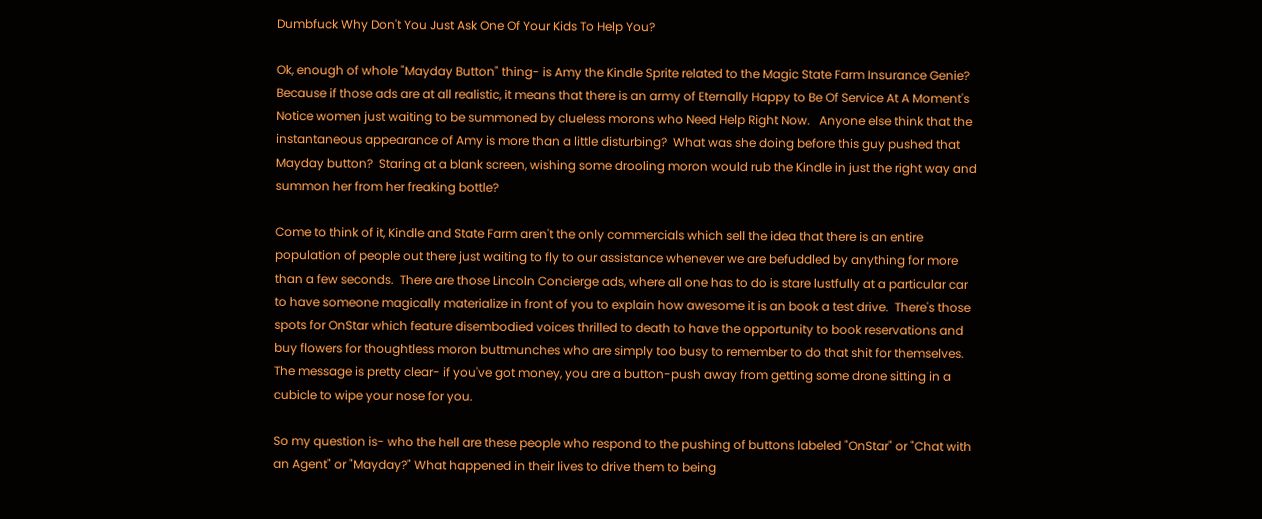Dumbfuck Why Don't You Just Ask One Of Your Kids To Help You?

Ok, enough of whole "Mayday Button" thing- is Amy the Kindle Sprite related to the Magic State Farm Insurance Genie? Because if those ads are at all realistic, it means that there is an army of Eternally Happy to Be Of Service At A Moment's Notice women just waiting to be summoned by clueless morons who Need Help Right Now.   Anyone else think that the instantaneous appearance of Amy is more than a little disturbing?  What was she doing before this guy pushed that Mayday button?  Staring at a blank screen, wishing some drooling moron would rub the Kindle in just the right way and summon her from her freaking bottle?

Come to think of it, Kindle and State Farm aren't the only commercials which sell the idea that there is an entire population of people out there just waiting to fly to our assistance whenever we are befuddled by anything for more than a few seconds.  There are those Lincoln Concierge ads, where all one has to do is stare lustfully at a particular car to have someone magically materialize in front of you to explain how awesome it is an book a test drive.  There's those spots for OnStar which feature disembodied voices thrilled to death to have the opportunity to book reservations and buy flowers for thoughtless moron buttmunches who are simply too busy to remember to do that shit for themselves.  The message is pretty clear- if you've got money, you are a button-push away from getting some drone sitting in a cubicle to wipe your nose for you.

So my question is- who the hell are these people who respond to the pushing of buttons labeled "OnStar" or "Chat with an Agent" or "Mayday?" What happened in their lives to drive them to being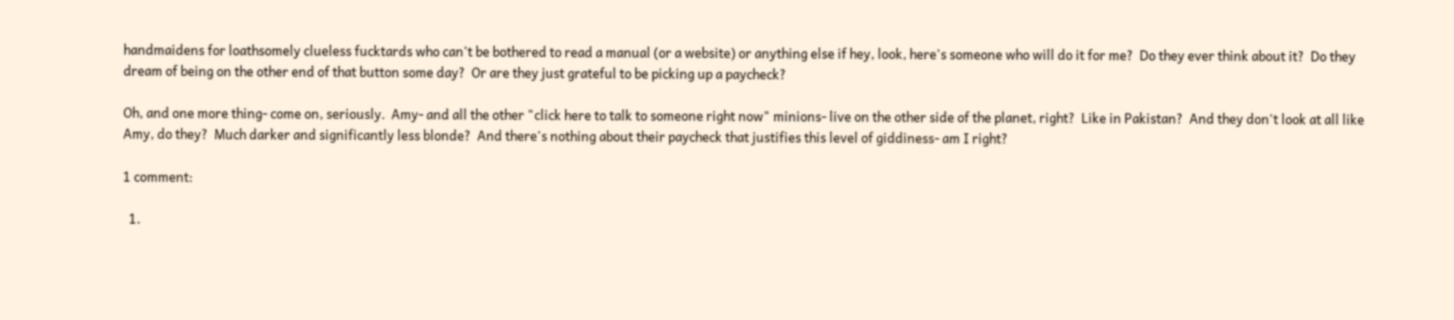handmaidens for loathsomely clueless fucktards who can't be bothered to read a manual (or a website) or anything else if hey, look, here's someone who will do it for me?  Do they ever think about it?  Do they dream of being on the other end of that button some day?  Or are they just grateful to be picking up a paycheck?

Oh, and one more thing- come on, seriously.  Amy- and all the other "click here to talk to someone right now" minions- live on the other side of the planet, right?  Like in Pakistan?  And they don't look at all like Amy, do they?  Much darker and significantly less blonde?  And there's nothing about their paycheck that justifies this level of giddiness- am I right?

1 comment:

  1.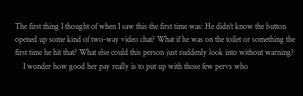The first thing I thought of when I saw this the first time was: He didn't know the button opened up some kind of two-way video chat? What if he was on the toilet or something the first time he hit that? What else could this person just suddenly look into without warning?
    I wonder how good her pay really is to put up with those few pervs who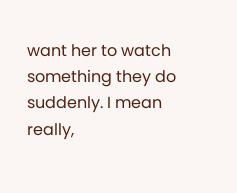want her to watch something they do suddenly. I mean really,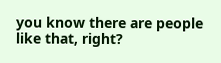you know there are people like that, right?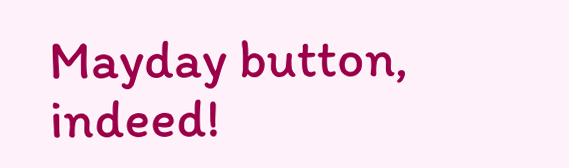Mayday button, indeed!